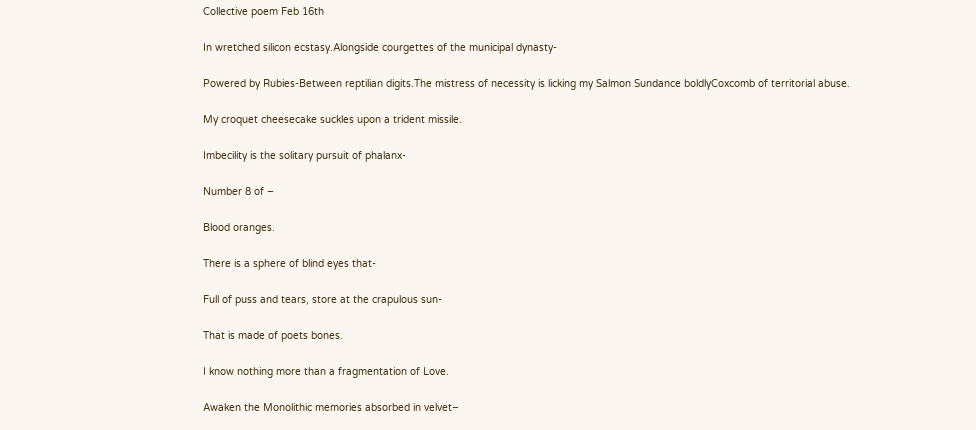Collective poem Feb 16th

In wretched silicon ecstasy.Alongside courgettes of the municipal dynasty-

Powered by Rubies-Between reptilian digits.The mistress of necessity is licking my Salmon Sundance boldlyCoxcomb of territorial abuse.

My croquet cheesecake suckles upon a trident missile.

Imbecility is the solitary pursuit of phalanx-

Number 8 of –

Blood oranges.

There is a sphere of blind eyes that-

Full of puss and tears, store at the crapulous sun-

That is made of poets bones.

I know nothing more than a fragmentation of Love.

Awaken the Monolithic memories absorbed in velvet–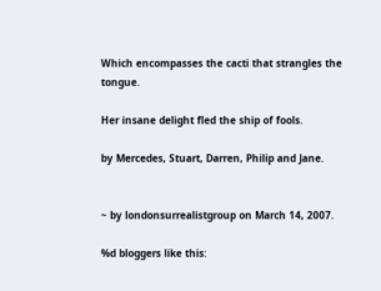Which encompasses the cacti that strangles the tongue.

Her insane delight fled the ship of fools.

by Mercedes, Stuart, Darren, Philip and Jane.


~ by londonsurrealistgroup on March 14, 2007.

%d bloggers like this: